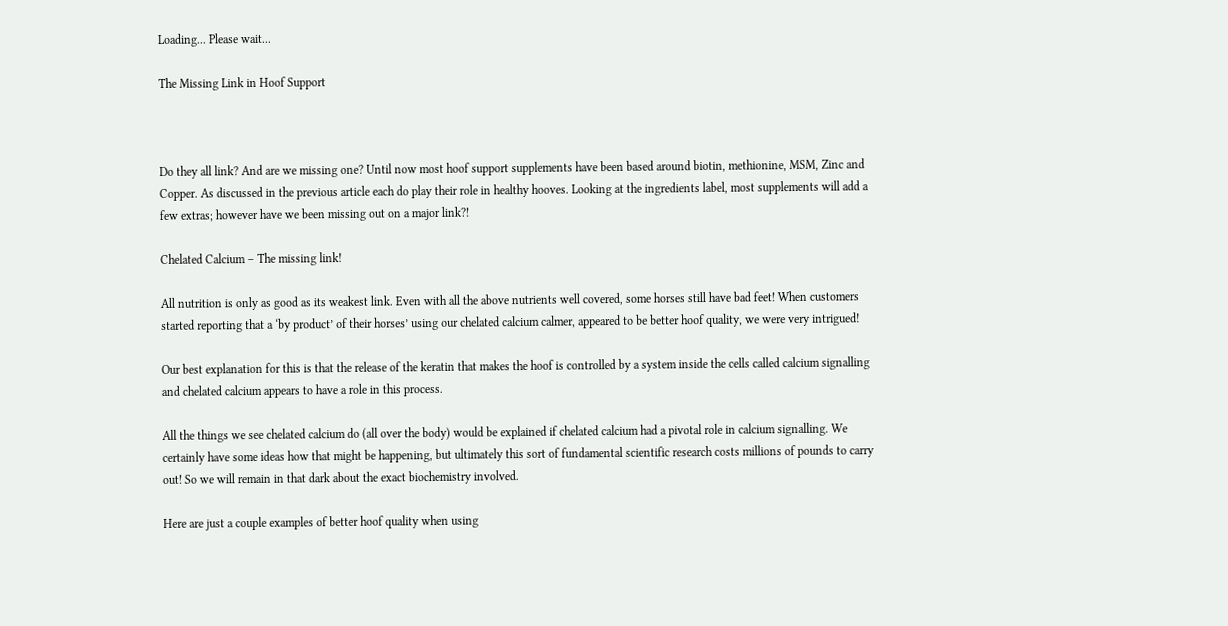Loading... Please wait...

The Missing Link in Hoof Support



Do they all link? And are we missing one? Until now most hoof support supplements have been based around biotin, methionine, MSM, Zinc and Copper. As discussed in the previous article each do play their role in healthy hooves. Looking at the ingredients label, most supplements will add a few extras; however have we been missing out on a major link?!

Chelated Calcium – The missing link!

All nutrition is only as good as its weakest link. Even with all the above nutrients well covered, some horses still have bad feet! When customers started reporting that a ‘by product’ of their horses’ using our chelated calcium calmer, appeared to be better hoof quality, we were very intrigued!

Our best explanation for this is that the release of the keratin that makes the hoof is controlled by a system inside the cells called calcium signalling and chelated calcium appears to have a role in this process.

All the things we see chelated calcium do (all over the body) would be explained if chelated calcium had a pivotal role in calcium signalling. We certainly have some ideas how that might be happening, but ultimately this sort of fundamental scientific research costs millions of pounds to carry out! So we will remain in that dark about the exact biochemistry involved.

Here are just a couple examples of better hoof quality when using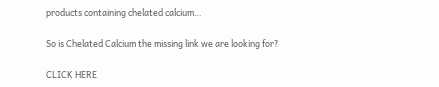products containing chelated calcium…

So is Chelated Calcium the missing link we are looking for?

CLICK HERE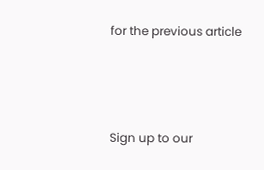for the previous article



Sign up to our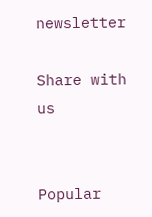newsletter

Share with us


Popular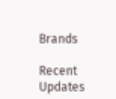Brands

Recent Updates